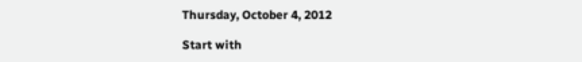Thursday, October 4, 2012

Start with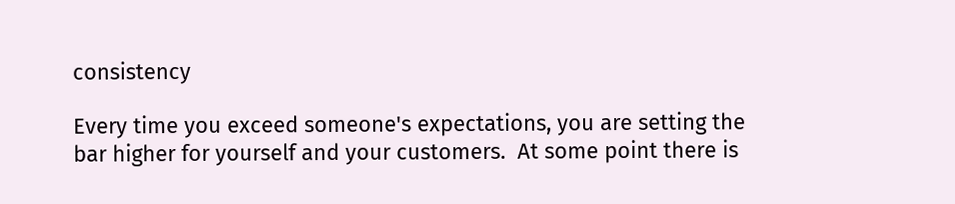consistency

Every time you exceed someone's expectations, you are setting the bar higher for yourself and your customers.  At some point there is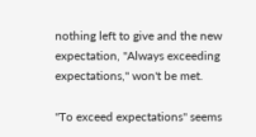nothing left to give and the new expectation, "Always exceeding expectations," won't be met.

"To exceed expectations" seems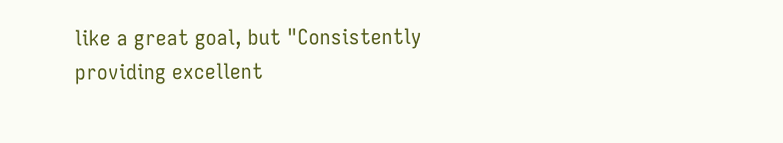like a great goal, but "Consistently providing excellent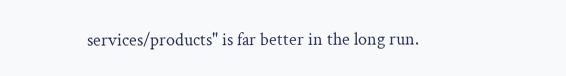services/products" is far better in the long run.